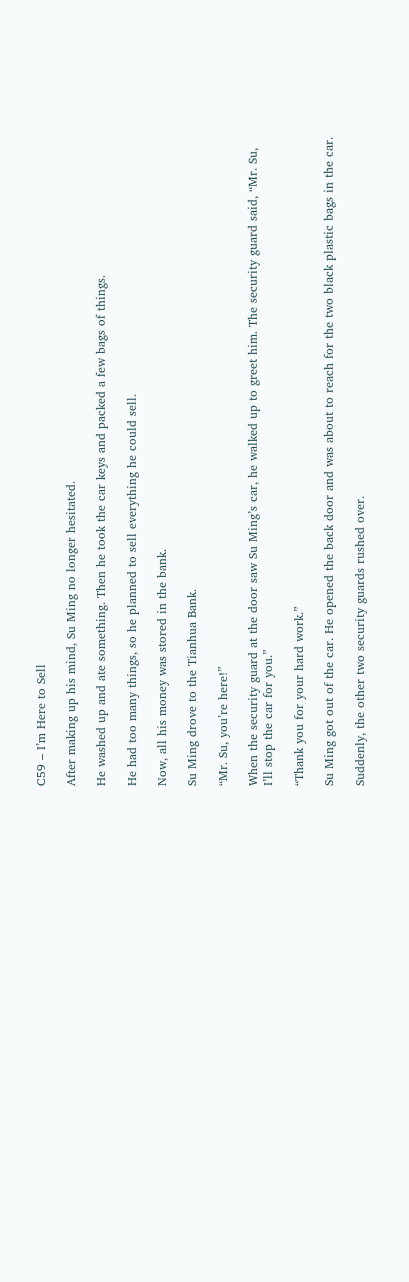C59 – I’m Here to Sell

After making up his mind, Su Ming no longer hesitated.

He washed up and ate something. Then he took the car keys and packed a few bags of things.

He had too many things, so he planned to sell everything he could sell.

Now, all his money was stored in the bank.

Su Ming drove to the Tianhua Bank.

“Mr. Su, you’re here!”

When the security guard at the door saw Su Ming’s car, he walked up to greet him. The security guard said, “Mr. Su, I’ll stop the car for you.”

“Thank you for your hard work.”

Su Ming got out of the car. He opened the back door and was about to reach for the two black plastic bags in the car.

Suddenly, the other two security guards rushed over.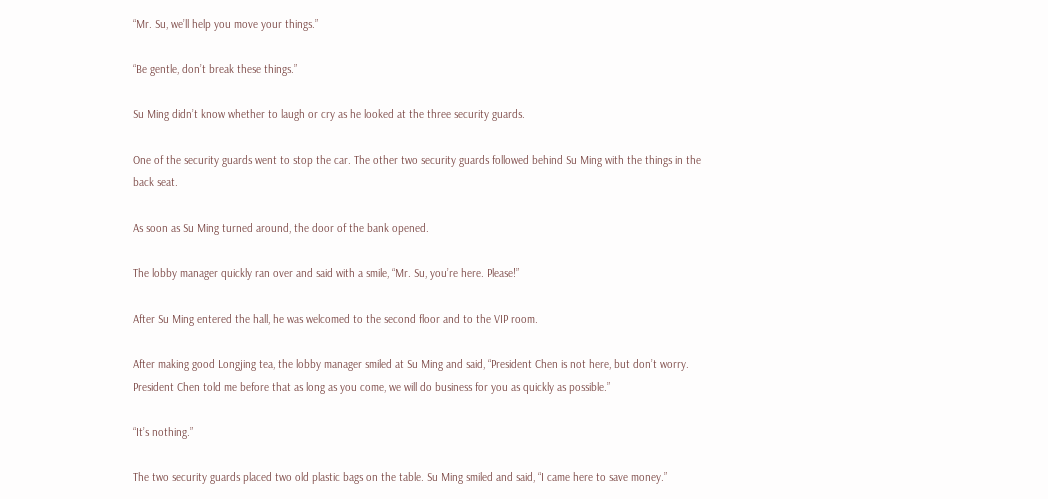“Mr. Su, we’ll help you move your things.”

“Be gentle, don’t break these things.”

Su Ming didn’t know whether to laugh or cry as he looked at the three security guards.

One of the security guards went to stop the car. The other two security guards followed behind Su Ming with the things in the back seat.

As soon as Su Ming turned around, the door of the bank opened.

The lobby manager quickly ran over and said with a smile, “Mr. Su, you’re here. Please!”

After Su Ming entered the hall, he was welcomed to the second floor and to the VIP room.

After making good Longjing tea, the lobby manager smiled at Su Ming and said, “President Chen is not here, but don’t worry. President Chen told me before that as long as you come, we will do business for you as quickly as possible.”

“It’s nothing.”

The two security guards placed two old plastic bags on the table. Su Ming smiled and said, “I came here to save money.”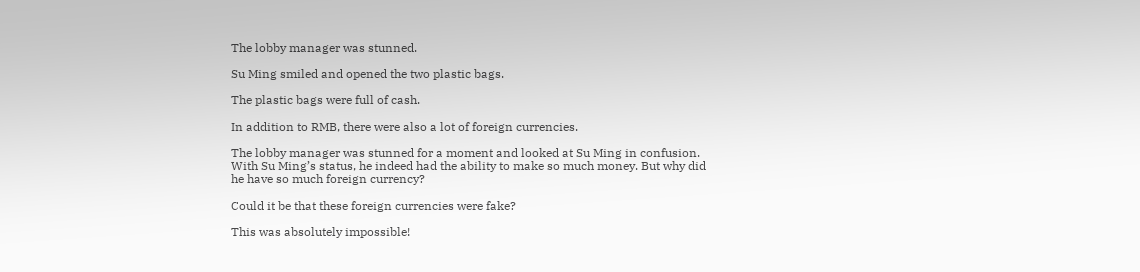The lobby manager was stunned.

Su Ming smiled and opened the two plastic bags.

The plastic bags were full of cash.

In addition to RMB, there were also a lot of foreign currencies.

The lobby manager was stunned for a moment and looked at Su Ming in confusion. With Su Ming’s status, he indeed had the ability to make so much money. But why did he have so much foreign currency?

Could it be that these foreign currencies were fake?

This was absolutely impossible!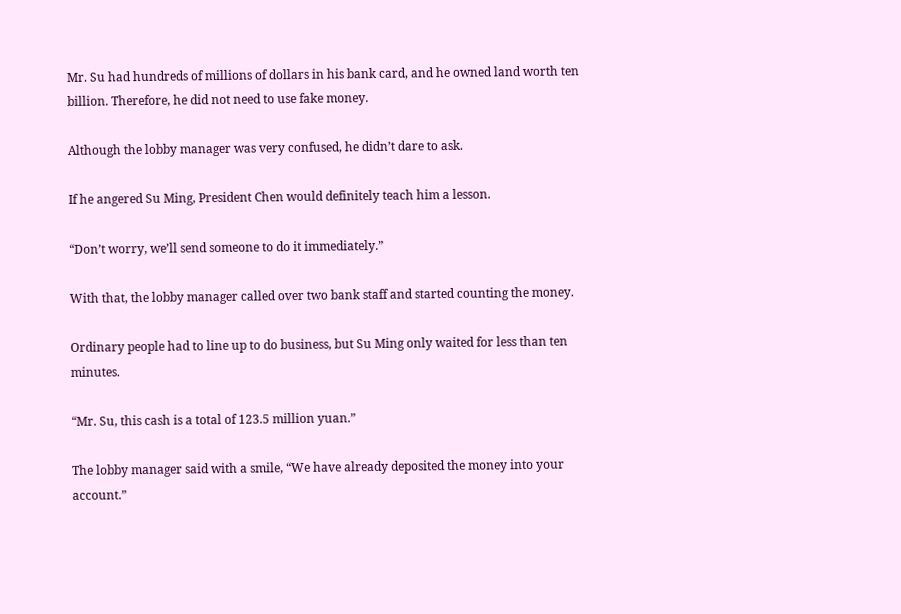Mr. Su had hundreds of millions of dollars in his bank card, and he owned land worth ten billion. Therefore, he did not need to use fake money.

Although the lobby manager was very confused, he didn’t dare to ask.

If he angered Su Ming, President Chen would definitely teach him a lesson.

“Don’t worry, we’ll send someone to do it immediately.”

With that, the lobby manager called over two bank staff and started counting the money.

Ordinary people had to line up to do business, but Su Ming only waited for less than ten minutes.

“Mr. Su, this cash is a total of 123.5 million yuan.”

The lobby manager said with a smile, “We have already deposited the money into your account.”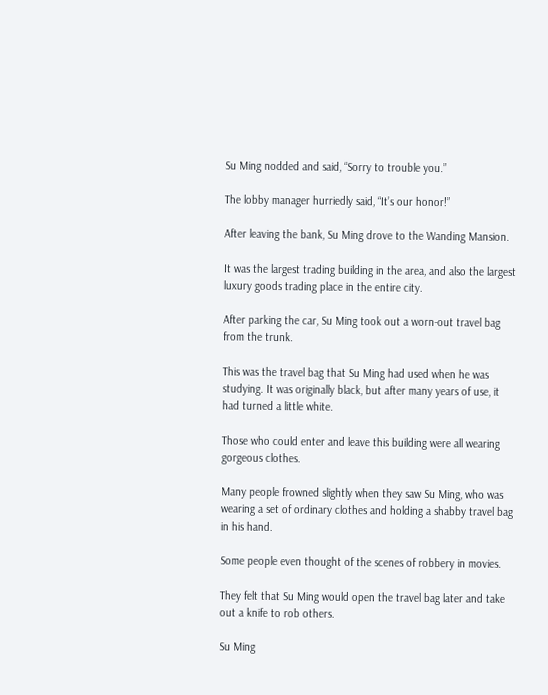Su Ming nodded and said, “Sorry to trouble you.”

The lobby manager hurriedly said, “It’s our honor!”

After leaving the bank, Su Ming drove to the Wanding Mansion.

It was the largest trading building in the area, and also the largest luxury goods trading place in the entire city.

After parking the car, Su Ming took out a worn-out travel bag from the trunk.

This was the travel bag that Su Ming had used when he was studying. It was originally black, but after many years of use, it had turned a little white.

Those who could enter and leave this building were all wearing gorgeous clothes.

Many people frowned slightly when they saw Su Ming, who was wearing a set of ordinary clothes and holding a shabby travel bag in his hand.

Some people even thought of the scenes of robbery in movies.

They felt that Su Ming would open the travel bag later and take out a knife to rob others.

Su Ming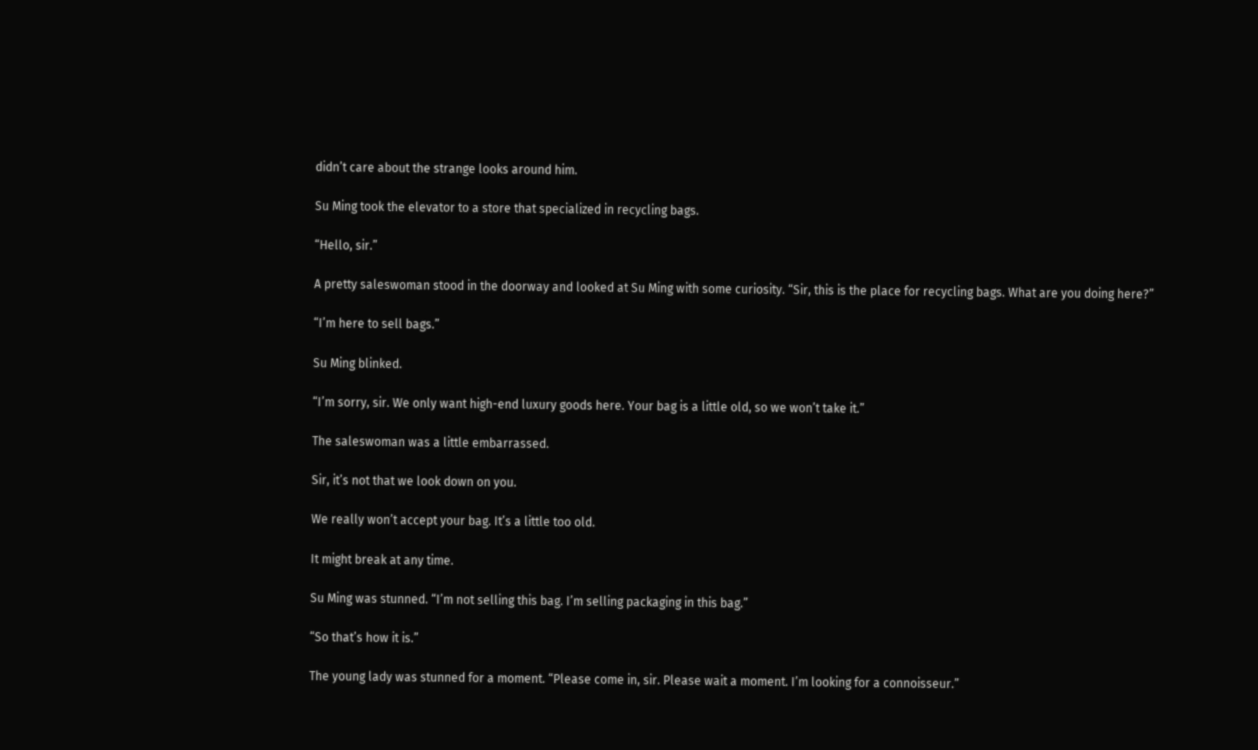didn’t care about the strange looks around him.

Su Ming took the elevator to a store that specialized in recycling bags.

“Hello, sir.”

A pretty saleswoman stood in the doorway and looked at Su Ming with some curiosity. “Sir, this is the place for recycling bags. What are you doing here?”

“I’m here to sell bags.”

Su Ming blinked.

“I’m sorry, sir. We only want high-end luxury goods here. Your bag is a little old, so we won’t take it.”

The saleswoman was a little embarrassed.

Sir, it’s not that we look down on you.

We really won’t accept your bag. It’s a little too old.

It might break at any time.

Su Ming was stunned. “I’m not selling this bag. I’m selling packaging in this bag.”

“So that’s how it is.”

The young lady was stunned for a moment. “Please come in, sir. Please wait a moment. I’m looking for a connoisseur.”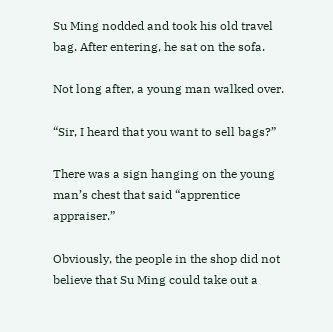Su Ming nodded and took his old travel bag. After entering, he sat on the sofa.

Not long after, a young man walked over.

“Sir, I heard that you want to sell bags?”

There was a sign hanging on the young man’s chest that said “apprentice appraiser.”

Obviously, the people in the shop did not believe that Su Ming could take out a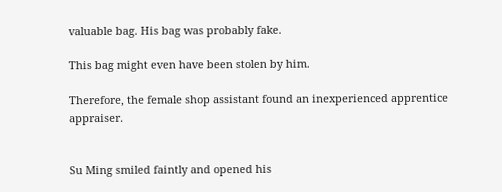valuable bag. His bag was probably fake.

This bag might even have been stolen by him.

Therefore, the female shop assistant found an inexperienced apprentice appraiser.


Su Ming smiled faintly and opened his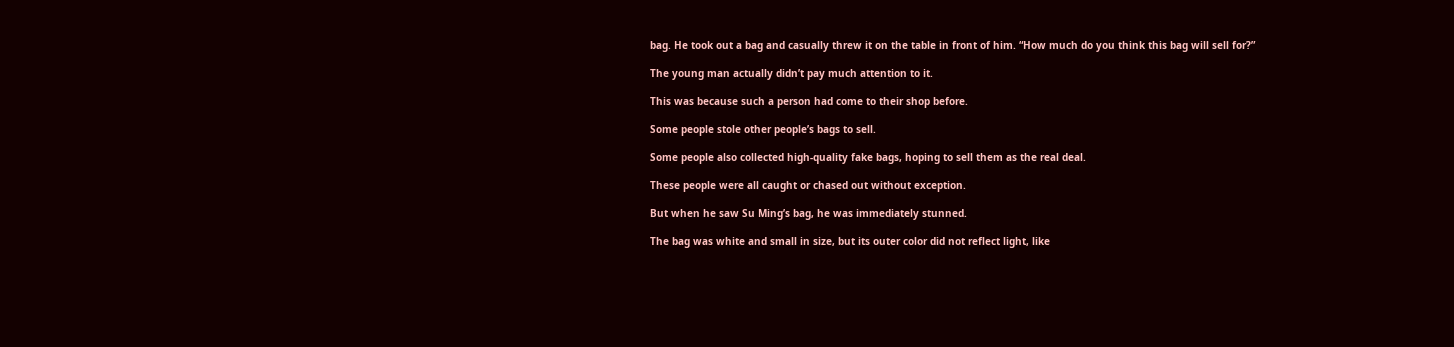bag. He took out a bag and casually threw it on the table in front of him. “How much do you think this bag will sell for?”

The young man actually didn’t pay much attention to it.

This was because such a person had come to their shop before.

Some people stole other people’s bags to sell.

Some people also collected high-quality fake bags, hoping to sell them as the real deal.

These people were all caught or chased out without exception.

But when he saw Su Ming’s bag, he was immediately stunned.

The bag was white and small in size, but its outer color did not reflect light, like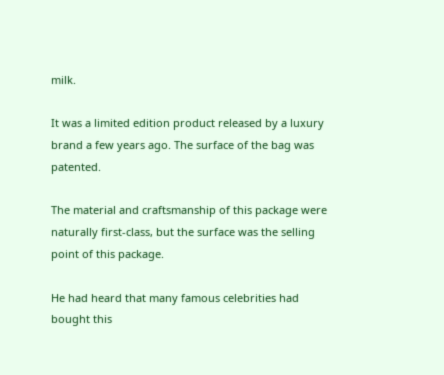milk.

It was a limited edition product released by a luxury brand a few years ago. The surface of the bag was patented.

The material and craftsmanship of this package were naturally first-class, but the surface was the selling point of this package.

He had heard that many famous celebrities had bought this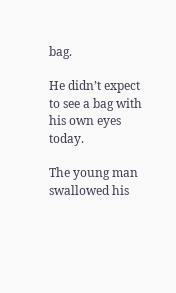bag.

He didn’t expect to see a bag with his own eyes today.

The young man swallowed his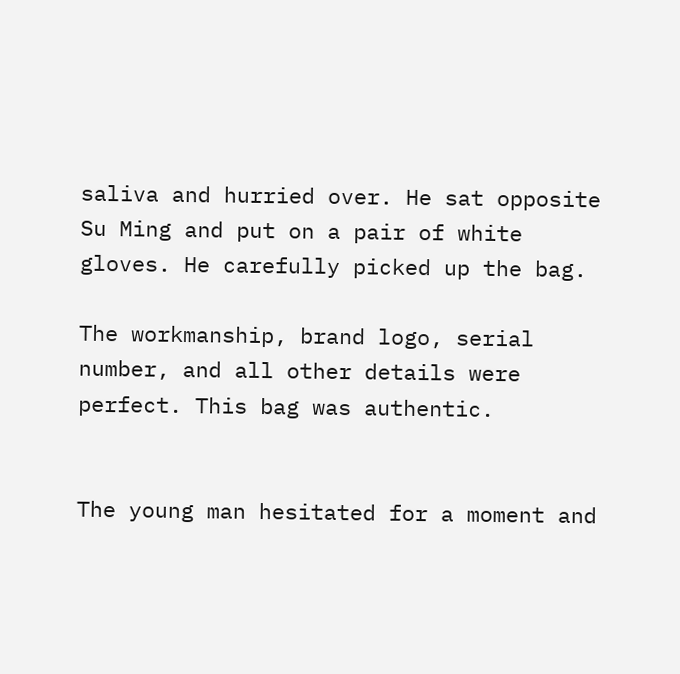saliva and hurried over. He sat opposite Su Ming and put on a pair of white gloves. He carefully picked up the bag.

The workmanship, brand logo, serial number, and all other details were perfect. This bag was authentic.


The young man hesitated for a moment and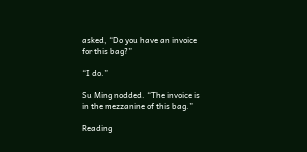asked, “Do you have an invoice for this bag?”

“I do.”

Su Ming nodded. “The invoice is in the mezzanine of this bag.”

Reading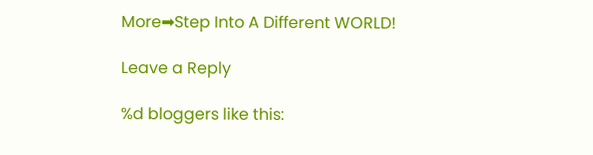More➡Step Into A Different WORLD!

Leave a Reply

%d bloggers like this: